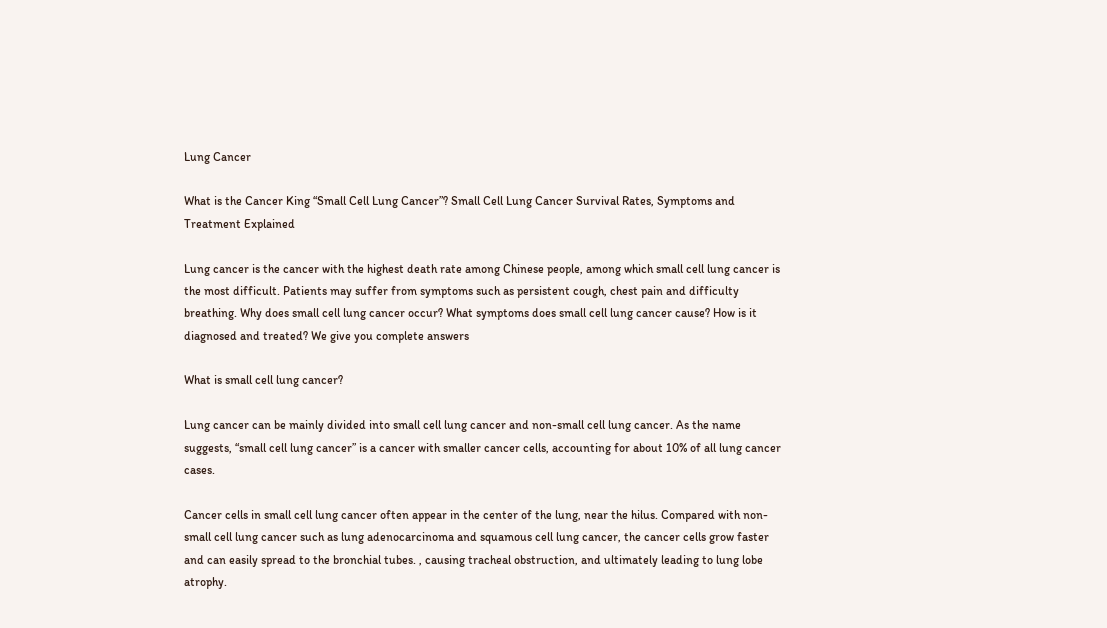Lung Cancer

What is the Cancer King “Small Cell Lung Cancer”? Small Cell Lung Cancer Survival Rates, Symptoms and Treatment Explained

Lung cancer is the cancer with the highest death rate among Chinese people, among which small cell lung cancer is the most difficult. Patients may suffer from symptoms such as persistent cough, chest pain and difficulty breathing. Why does small cell lung cancer occur? What symptoms does small cell lung cancer cause? How is it diagnosed and treated? We give you complete answers

What is small cell lung cancer?

Lung cancer can be mainly divided into small cell lung cancer and non-small cell lung cancer. As the name suggests, “small cell lung cancer” is a cancer with smaller cancer cells, accounting for about 10% of all lung cancer cases.

Cancer cells in small cell lung cancer often appear in the center of the lung, near the hilus. Compared with non-small cell lung cancer such as lung adenocarcinoma and squamous cell lung cancer, the cancer cells grow faster and can easily spread to the bronchial tubes. , causing tracheal obstruction, and ultimately leading to lung lobe atrophy.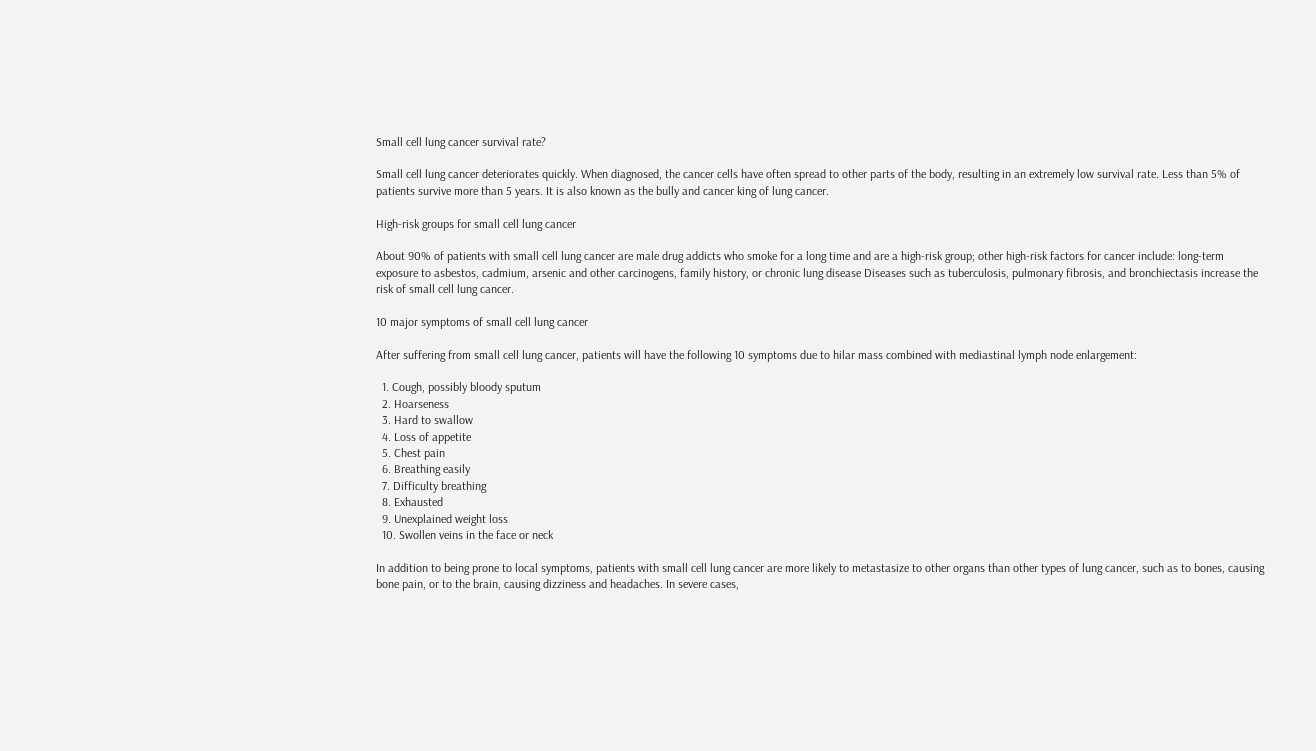Small cell lung cancer survival rate?

Small cell lung cancer deteriorates quickly. When diagnosed, the cancer cells have often spread to other parts of the body, resulting in an extremely low survival rate. Less than 5% of patients survive more than 5 years. It is also known as the bully and cancer king of lung cancer.

High-risk groups for small cell lung cancer

About 90% of patients with small cell lung cancer are male drug addicts who smoke for a long time and are a high-risk group; other high-risk factors for cancer include: long-term exposure to asbestos, cadmium, arsenic and other carcinogens, family history, or chronic lung disease Diseases such as tuberculosis, pulmonary fibrosis, and bronchiectasis increase the risk of small cell lung cancer.

10 major symptoms of small cell lung cancer

After suffering from small cell lung cancer, patients will have the following 10 symptoms due to hilar mass combined with mediastinal lymph node enlargement:

  1. Cough, possibly bloody sputum
  2. Hoarseness
  3. Hard to swallow
  4. Loss of appetite
  5. Chest pain
  6. Breathing easily
  7. Difficulty breathing
  8. Exhausted
  9. Unexplained weight loss
  10. Swollen veins in the face or neck

In addition to being prone to local symptoms, patients with small cell lung cancer are more likely to metastasize to other organs than other types of lung cancer, such as to bones, causing bone pain, or to the brain, causing dizziness and headaches. In severe cases,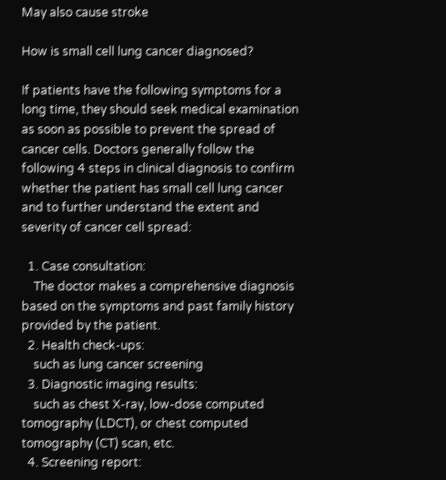May also cause stroke

How is small cell lung cancer diagnosed?

If patients have the following symptoms for a long time, they should seek medical examination as soon as possible to prevent the spread of cancer cells. Doctors generally follow the following 4 steps in clinical diagnosis to confirm whether the patient has small cell lung cancer and to further understand the extent and severity of cancer cell spread:

  1. Case consultation:
    The doctor makes a comprehensive diagnosis based on the symptoms and past family history provided by the patient.
  2. Health check-ups:
    such as lung cancer screening
  3. Diagnostic imaging results:
    such as chest X-ray, low-dose computed tomography (LDCT), or chest computed tomography (CT) scan, etc.
  4. Screening report: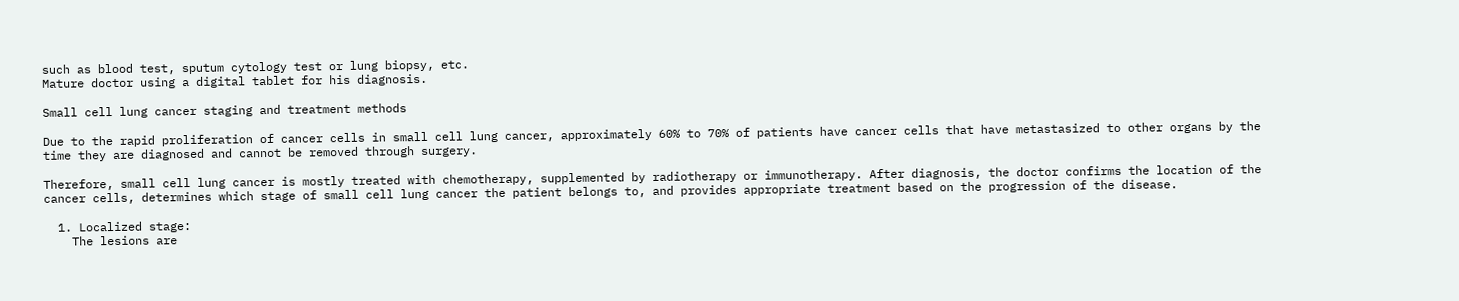such as blood test, sputum cytology test or lung biopsy, etc.
Mature doctor using a digital tablet for his diagnosis.

Small cell lung cancer staging and treatment methods

Due to the rapid proliferation of cancer cells in small cell lung cancer, approximately 60% to 70% of patients have cancer cells that have metastasized to other organs by the time they are diagnosed and cannot be removed through surgery.

Therefore, small cell lung cancer is mostly treated with chemotherapy, supplemented by radiotherapy or immunotherapy. After diagnosis, the doctor confirms the location of the cancer cells, determines which stage of small cell lung cancer the patient belongs to, and provides appropriate treatment based on the progression of the disease.

  1. Localized stage:
    The lesions are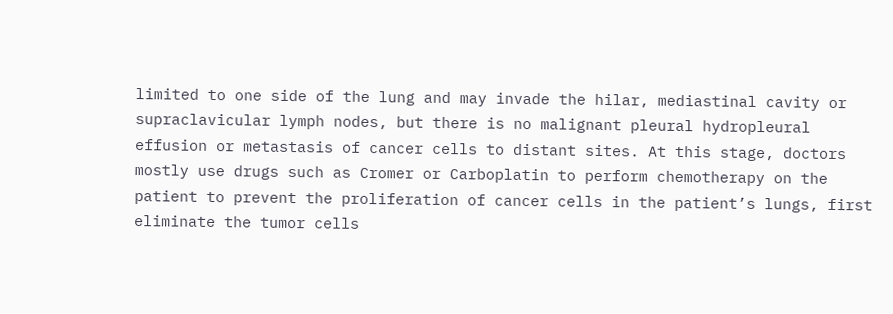limited to one side of the lung and may invade the hilar, mediastinal cavity or supraclavicular lymph nodes, but there is no malignant pleural hydropleural effusion or metastasis of cancer cells to distant sites. At this stage, doctors mostly use drugs such as Cromer or Carboplatin to perform chemotherapy on the patient to prevent the proliferation of cancer cells in the patient’s lungs, first eliminate the tumor cells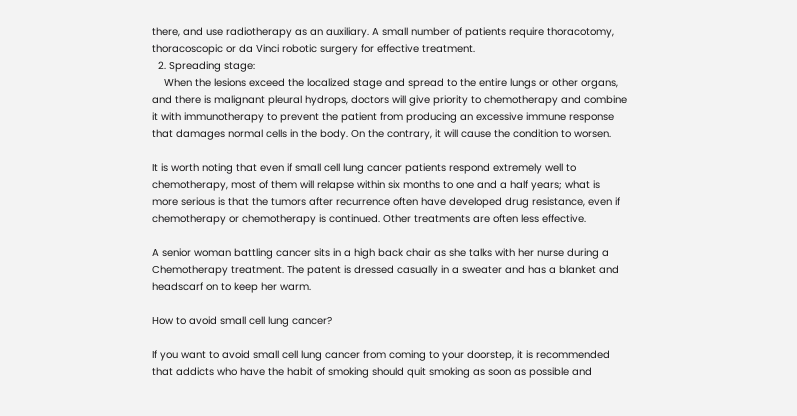there, and use radiotherapy as an auxiliary. A small number of patients require thoracotomy, thoracoscopic or da Vinci robotic surgery for effective treatment.
  2. Spreading stage:
    When the lesions exceed the localized stage and spread to the entire lungs or other organs, and there is malignant pleural hydrops, doctors will give priority to chemotherapy and combine it with immunotherapy to prevent the patient from producing an excessive immune response that damages normal cells in the body. On the contrary, it will cause the condition to worsen.

It is worth noting that even if small cell lung cancer patients respond extremely well to chemotherapy, most of them will relapse within six months to one and a half years; what is more serious is that the tumors after recurrence often have developed drug resistance, even if chemotherapy or chemotherapy is continued. Other treatments are often less effective.

A senior woman battling cancer sits in a high back chair as she talks with her nurse during a Chemotherapy treatment. The patent is dressed casually in a sweater and has a blanket and headscarf on to keep her warm.

How to avoid small cell lung cancer?

If you want to avoid small cell lung cancer from coming to your doorstep, it is recommended that addicts who have the habit of smoking should quit smoking as soon as possible and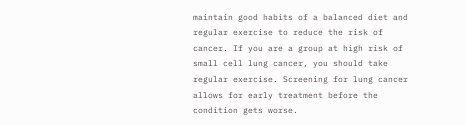maintain good habits of a balanced diet and regular exercise to reduce the risk of cancer. If you are a group at high risk of small cell lung cancer, you should take regular exercise. Screening for lung cancer allows for early treatment before the condition gets worse.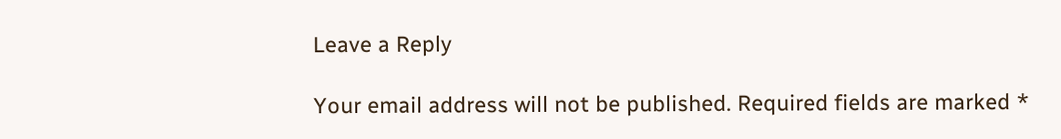Leave a Reply

Your email address will not be published. Required fields are marked *